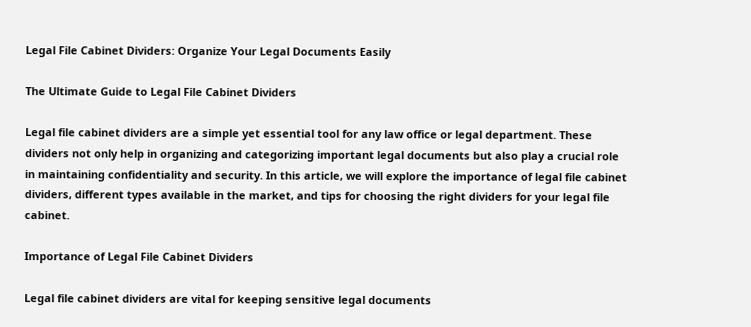Legal File Cabinet Dividers: Organize Your Legal Documents Easily

The Ultimate Guide to Legal File Cabinet Dividers

Legal file cabinet dividers are a simple yet essential tool for any law office or legal department. These dividers not only help in organizing and categorizing important legal documents but also play a crucial role in maintaining confidentiality and security. In this article, we will explore the importance of legal file cabinet dividers, different types available in the market, and tips for choosing the right dividers for your legal file cabinet.

Importance of Legal File Cabinet Dividers

Legal file cabinet dividers are vital for keeping sensitive legal documents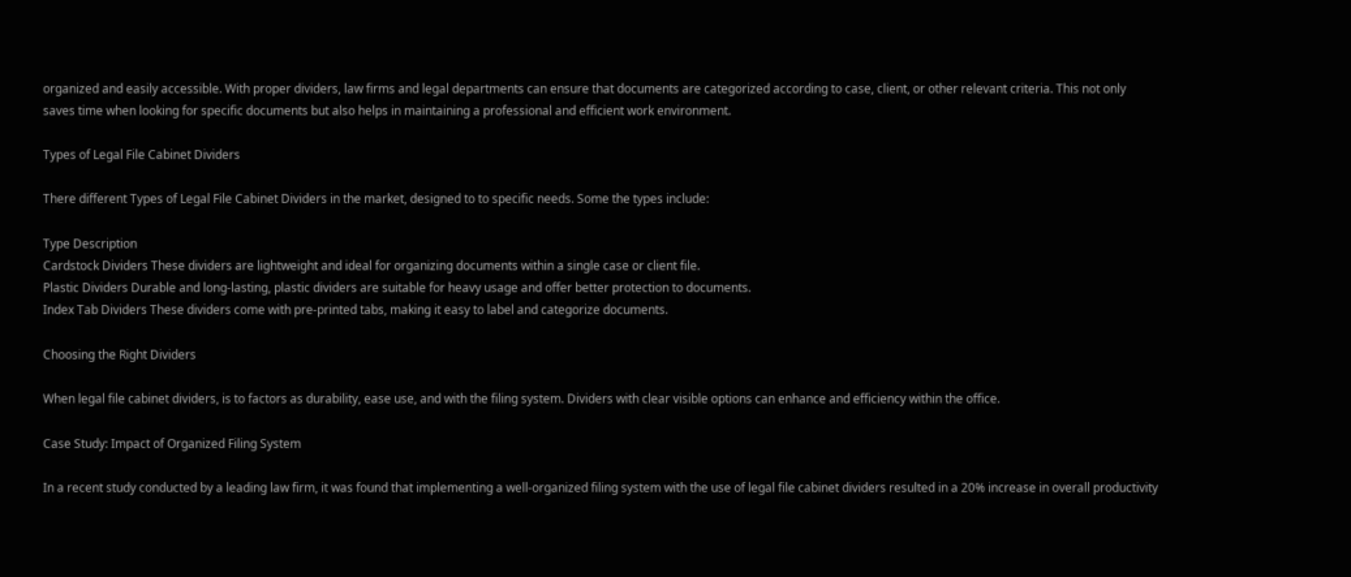organized and easily accessible. With proper dividers, law firms and legal departments can ensure that documents are categorized according to case, client, or other relevant criteria. This not only saves time when looking for specific documents but also helps in maintaining a professional and efficient work environment.

Types of Legal File Cabinet Dividers

There different Types of Legal File Cabinet Dividers in the market, designed to to specific needs. Some the types include:

Type Description
Cardstock Dividers These dividers are lightweight and ideal for organizing documents within a single case or client file.
Plastic Dividers Durable and long-lasting, plastic dividers are suitable for heavy usage and offer better protection to documents.
Index Tab Dividers These dividers come with pre-printed tabs, making it easy to label and categorize documents.

Choosing the Right Dividers

When legal file cabinet dividers, is to factors as durability, ease use, and with the filing system. Dividers with clear visible options can enhance and efficiency within the office.

Case Study: Impact of Organized Filing System

In a recent study conducted by a leading law firm, it was found that implementing a well-organized filing system with the use of legal file cabinet dividers resulted in a 20% increase in overall productivity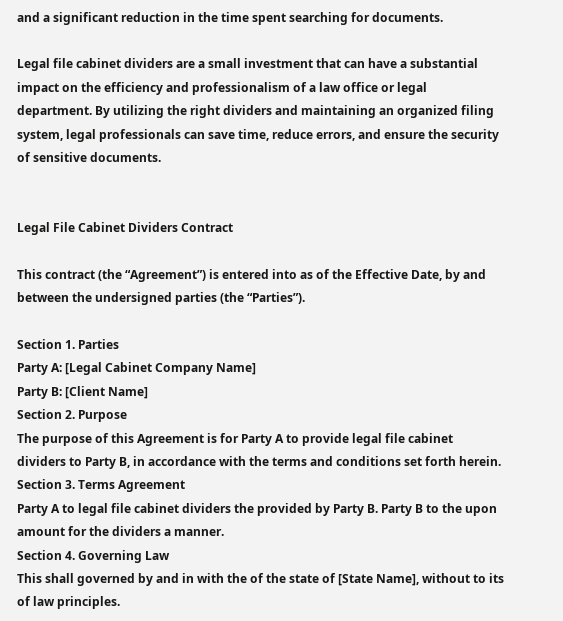and a significant reduction in the time spent searching for documents.

Legal file cabinet dividers are a small investment that can have a substantial impact on the efficiency and professionalism of a law office or legal department. By utilizing the right dividers and maintaining an organized filing system, legal professionals can save time, reduce errors, and ensure the security of sensitive documents.


Legal File Cabinet Dividers Contract

This contract (the “Agreement”) is entered into as of the Effective Date, by and between the undersigned parties (the “Parties”).

Section 1. Parties
Party A: [Legal Cabinet Company Name]
Party B: [Client Name]
Section 2. Purpose
The purpose of this Agreement is for Party A to provide legal file cabinet dividers to Party B, in accordance with the terms and conditions set forth herein.
Section 3. Terms Agreement
Party A to legal file cabinet dividers the provided by Party B. Party B to the upon amount for the dividers a manner.
Section 4. Governing Law
This shall governed by and in with the of the state of [State Name], without to its of law principles.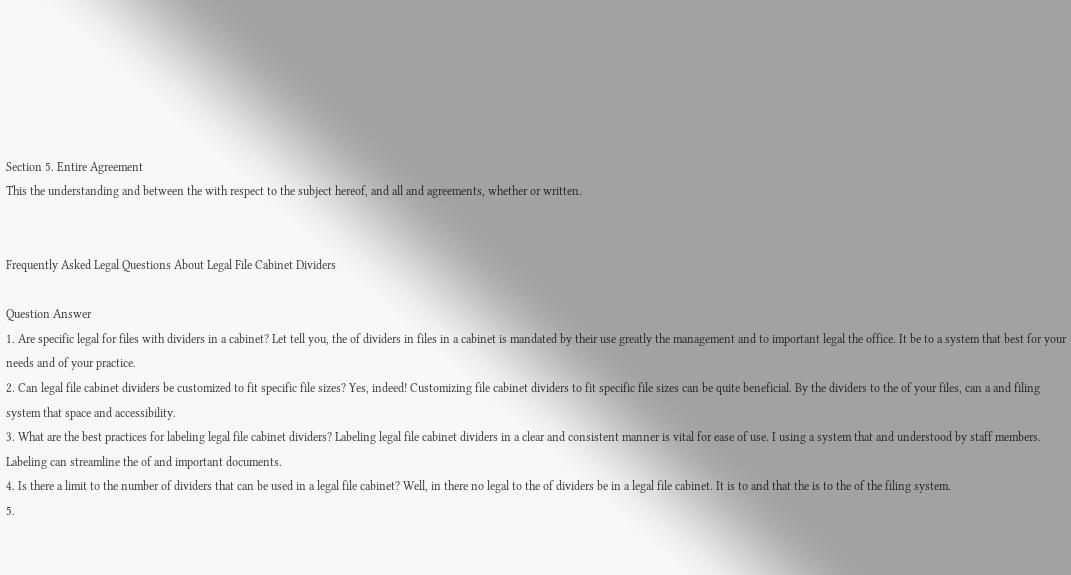Section 5. Entire Agreement
This the understanding and between the with respect to the subject hereof, and all and agreements, whether or written.


Frequently Asked Legal Questions About Legal File Cabinet Dividers

Question Answer
1. Are specific legal for files with dividers in a cabinet? Let tell you, the of dividers in files in a cabinet is mandated by their use greatly the management and to important legal the office. It be to a system that best for your needs and of your practice.
2. Can legal file cabinet dividers be customized to fit specific file sizes? Yes, indeed! Customizing file cabinet dividers to fit specific file sizes can be quite beneficial. By the dividers to the of your files, can a and filing system that space and accessibility.
3. What are the best practices for labeling legal file cabinet dividers? Labeling legal file cabinet dividers in a clear and consistent manner is vital for ease of use. I using a system that and understood by staff members. Labeling can streamline the of and important documents.
4. Is there a limit to the number of dividers that can be used in a legal file cabinet? Well, in there no legal to the of dividers be in a legal file cabinet. It is to and that the is to the of the filing system.
5.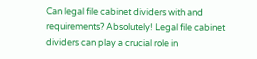Can legal file cabinet dividers with and requirements? Absolutely! Legal file cabinet dividers can play a crucial role in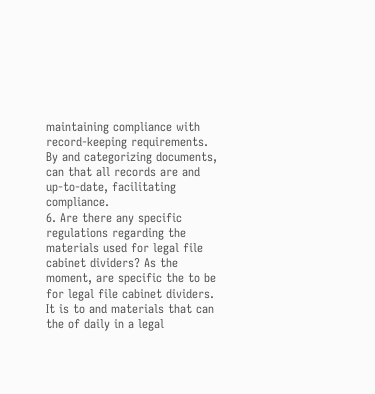maintaining compliance with record-keeping requirements. By and categorizing documents, can that all records are and up-to-date, facilitating compliance.
6. Are there any specific regulations regarding the materials used for legal file cabinet dividers? As the moment, are specific the to be for legal file cabinet dividers. It is to and materials that can the of daily in a legal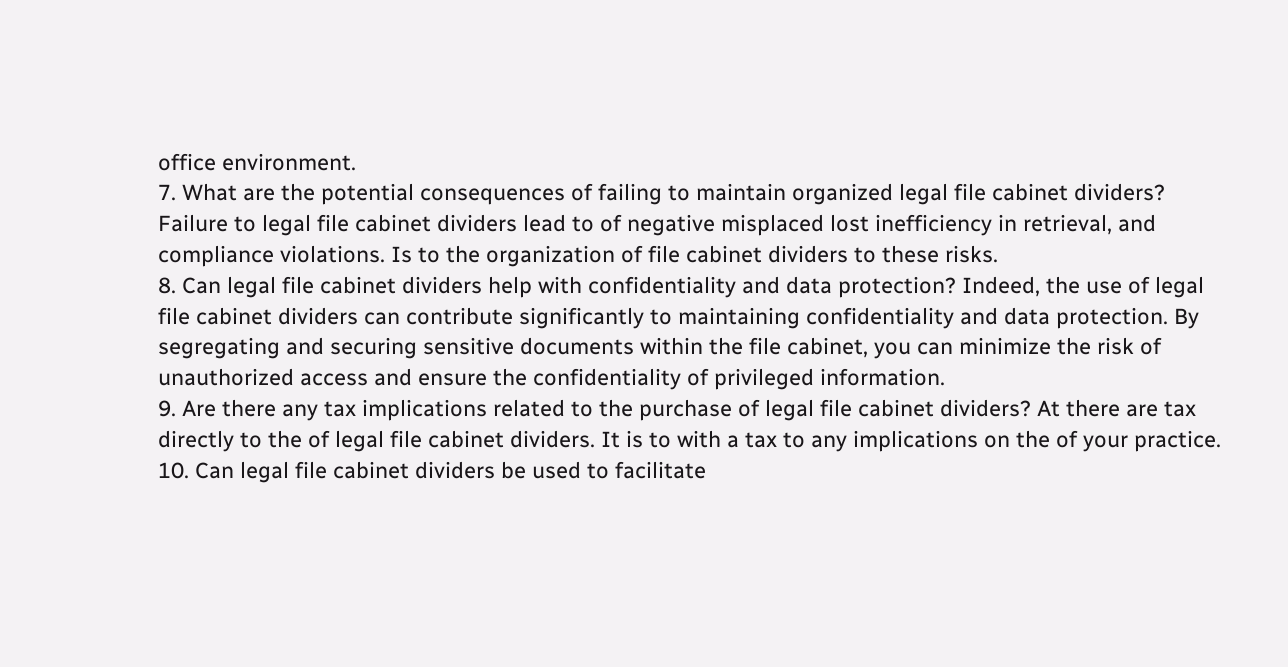office environment.
7. What are the potential consequences of failing to maintain organized legal file cabinet dividers? Failure to legal file cabinet dividers lead to of negative misplaced lost inefficiency in retrieval, and compliance violations. Is to the organization of file cabinet dividers to these risks.
8. Can legal file cabinet dividers help with confidentiality and data protection? Indeed, the use of legal file cabinet dividers can contribute significantly to maintaining confidentiality and data protection. By segregating and securing sensitive documents within the file cabinet, you can minimize the risk of unauthorized access and ensure the confidentiality of privileged information.
9. Are there any tax implications related to the purchase of legal file cabinet dividers? At there are tax directly to the of legal file cabinet dividers. It is to with a tax to any implications on the of your practice.
10. Can legal file cabinet dividers be used to facilitate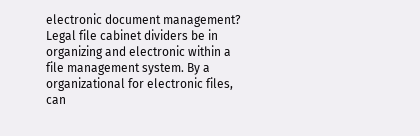electronic document management? Legal file cabinet dividers be in organizing and electronic within a file management system. By a organizational for electronic files, can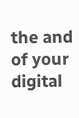the and of your digital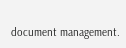document management.